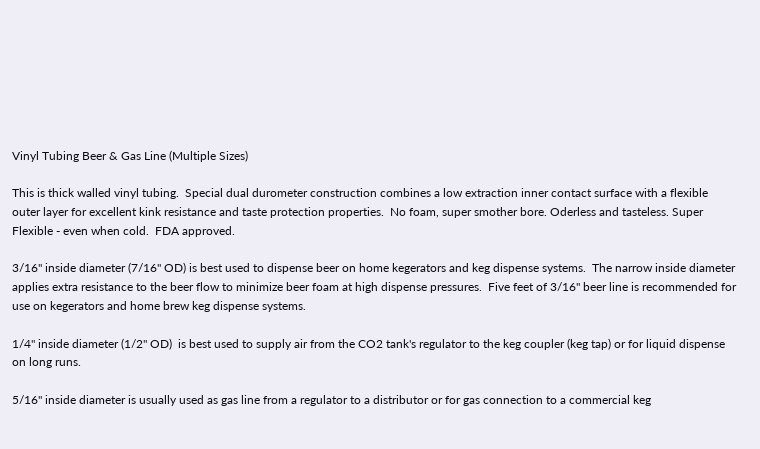Vinyl Tubing Beer & Gas Line (Multiple Sizes)

This is thick walled vinyl tubing.  Special dual durometer construction combines a low extraction inner contact surface with a flexible outer layer for excellent kink resistance and taste protection properties.  No foam, super smother bore. Oderless and tasteless. Super Flexible - even when cold.  FDA approved.

3/16" inside diameter (7/16" OD) is best used to dispense beer on home kegerators and keg dispense systems.  The narrow inside diameter applies extra resistance to the beer flow to minimize beer foam at high dispense pressures.  Five feet of 3/16" beer line is recommended for use on kegerators and home brew keg dispense systems.

1/4" inside diameter (1/2" OD)  is best used to supply air from the CO2 tank's regulator to the keg coupler (keg tap) or for liquid dispense on long runs.

5/16" inside diameter is usually used as gas line from a regulator to a distributor or for gas connection to a commercial keg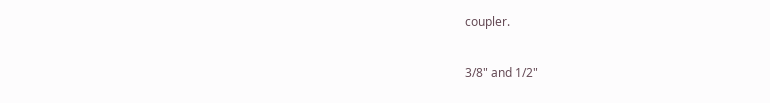coupler.

3/8" and 1/2"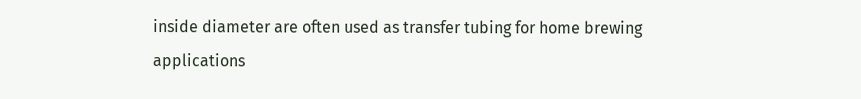inside diameter are often used as transfer tubing for home brewing applications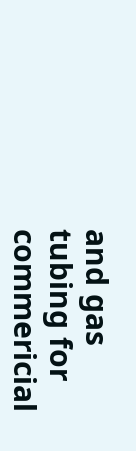and gas tubing for commericial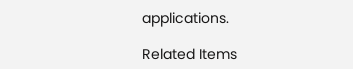applications.

Related Items